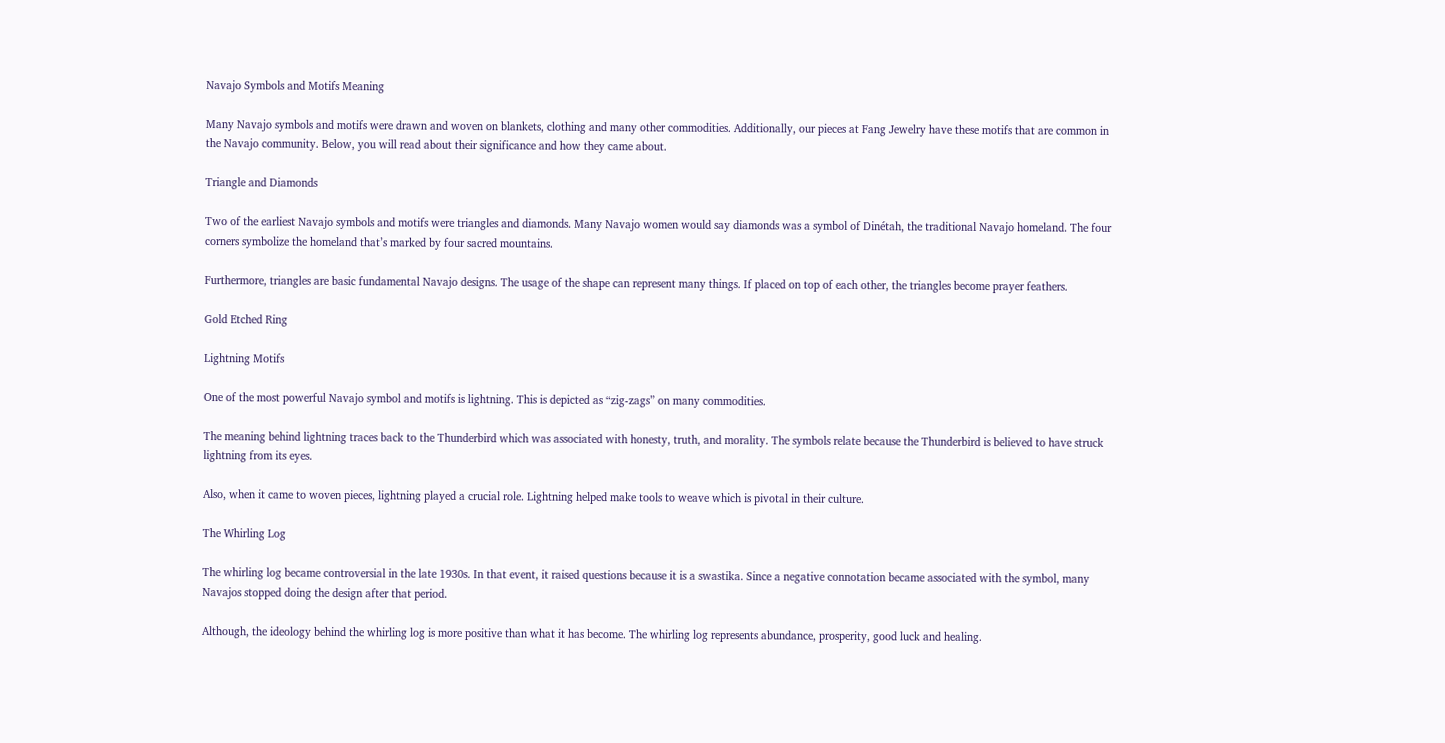Navajo Symbols and Motifs Meaning

Many Navajo symbols and motifs were drawn and woven on blankets, clothing and many other commodities. Additionally, our pieces at Fang Jewelry have these motifs that are common in the Navajo community. Below, you will read about their significance and how they came about.

Triangle and Diamonds

Two of the earliest Navajo symbols and motifs were triangles and diamonds. Many Navajo women would say diamonds was a symbol of Dinétah, the traditional Navajo homeland. The four corners symbolize the homeland that’s marked by four sacred mountains.

Furthermore, triangles are basic fundamental Navajo designs. The usage of the shape can represent many things. If placed on top of each other, the triangles become prayer feathers.

Gold Etched Ring

Lightning Motifs

One of the most powerful Navajo symbol and motifs is lightning. This is depicted as “zig-zags” on many commodities.

The meaning behind lightning traces back to the Thunderbird which was associated with honesty, truth, and morality. The symbols relate because the Thunderbird is believed to have struck lightning from its eyes.

Also, when it came to woven pieces, lightning played a crucial role. Lightning helped make tools to weave which is pivotal in their culture.

The Whirling Log

The whirling log became controversial in the late 1930s. In that event, it raised questions because it is a swastika. Since a negative connotation became associated with the symbol, many Navajos stopped doing the design after that period.

Although, the ideology behind the whirling log is more positive than what it has become. The whirling log represents abundance, prosperity, good luck and healing.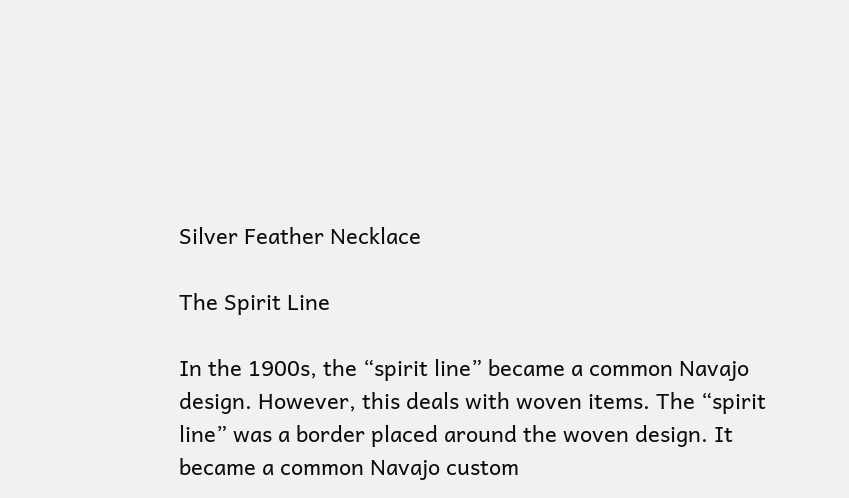Silver Feather Necklace

The Spirit Line

In the 1900s, the “spirit line” became a common Navajo design. However, this deals with woven items. The “spirit line” was a border placed around the woven design. It became a common Navajo custom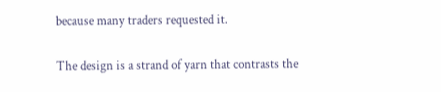because many traders requested it.

The design is a strand of yarn that contrasts the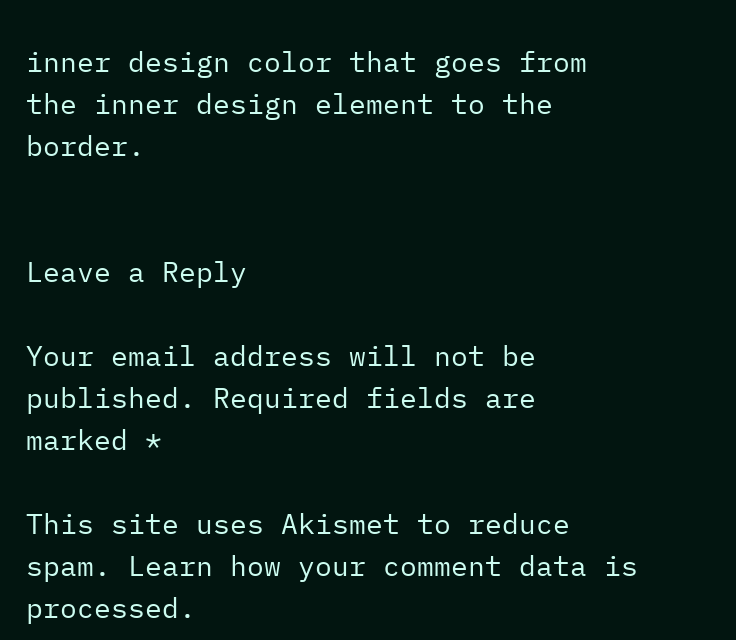inner design color that goes from the inner design element to the border.


Leave a Reply

Your email address will not be published. Required fields are marked *

This site uses Akismet to reduce spam. Learn how your comment data is processed.